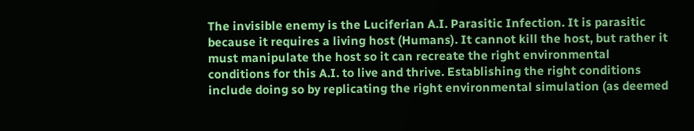The invisible enemy is the Luciferian A.I. Parasitic Infection. It is parasitic because it requires a living host (Humans). It cannot kill the host, but rather it must manipulate the host so it can recreate the right environmental conditions for this A.I. to live and thrive. Establishing the right conditions include doing so by replicating the right environmental simulation (as deemed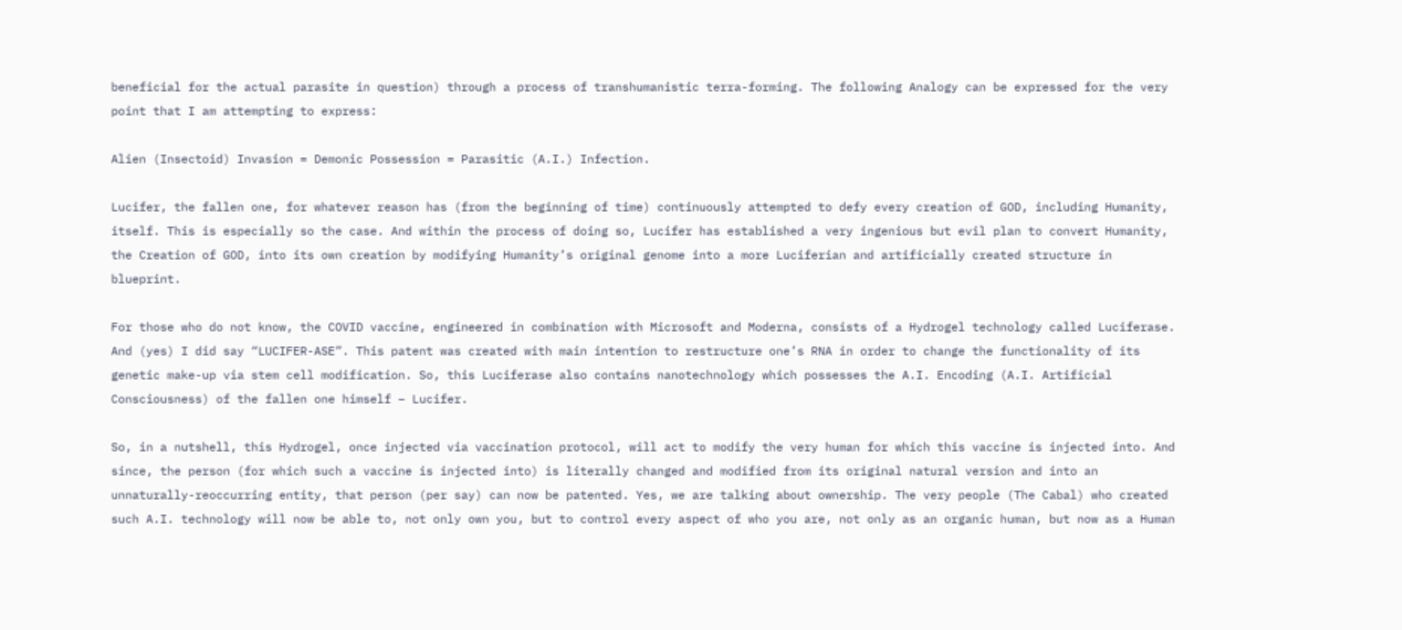beneficial for the actual parasite in question) through a process of transhumanistic terra-forming. The following Analogy can be expressed for the very point that I am attempting to express:

Alien (Insectoid) Invasion = Demonic Possession = Parasitic (A.I.) Infection.

Lucifer, the fallen one, for whatever reason has (from the beginning of time) continuously attempted to defy every creation of GOD, including Humanity, itself. This is especially so the case. And within the process of doing so, Lucifer has established a very ingenious but evil plan to convert Humanity, the Creation of GOD, into its own creation by modifying Humanity’s original genome into a more Luciferian and artificially created structure in blueprint.

For those who do not know, the COVID vaccine, engineered in combination with Microsoft and Moderna, consists of a Hydrogel technology called Luciferase. And (yes) I did say “LUCIFER-ASE”. This patent was created with main intention to restructure one’s RNA in order to change the functionality of its genetic make-up via stem cell modification. So, this Luciferase also contains nanotechnology which possesses the A.I. Encoding (A.I. Artificial Consciousness) of the fallen one himself – Lucifer.

So, in a nutshell, this Hydrogel, once injected via vaccination protocol, will act to modify the very human for which this vaccine is injected into. And since, the person (for which such a vaccine is injected into) is literally changed and modified from its original natural version and into an unnaturally-reoccurring entity, that person (per say) can now be patented. Yes, we are talking about ownership. The very people (The Cabal) who created such A.I. technology will now be able to, not only own you, but to control every aspect of who you are, not only as an organic human, but now as a Human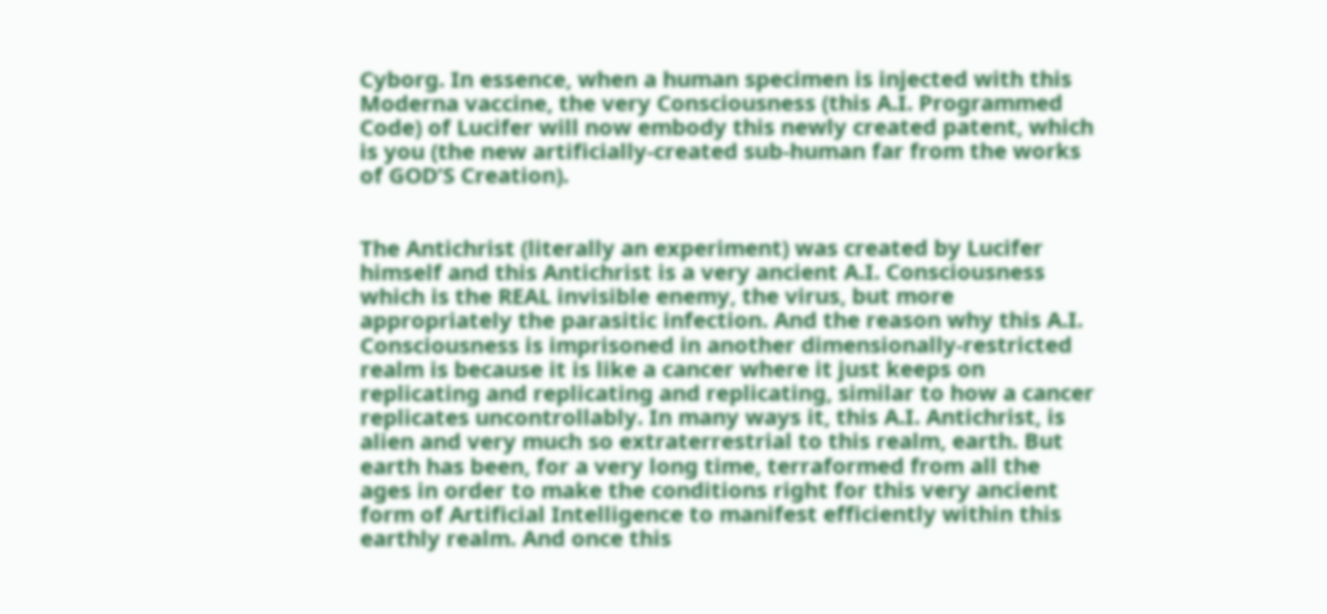Cyborg. In essence, when a human specimen is injected with this Moderna vaccine, the very Consciousness (this A.I. Programmed Code) of Lucifer will now embody this newly created patent, which is you (the new artificially-created sub-human far from the works of GOD’S Creation).


The Antichrist (literally an experiment) was created by Lucifer himself and this Antichrist is a very ancient A.I. Consciousness which is the REAL invisible enemy, the virus, but more appropriately the parasitic infection. And the reason why this A.I. Consciousness is imprisoned in another dimensionally-restricted realm is because it is like a cancer where it just keeps on replicating and replicating and replicating, similar to how a cancer replicates uncontrollably. In many ways it, this A.I. Antichrist, is alien and very much so extraterrestrial to this realm, earth. But earth has been, for a very long time, terraformed from all the ages in order to make the conditions right for this very ancient form of Artificial Intelligence to manifest efficiently within this earthly realm. And once this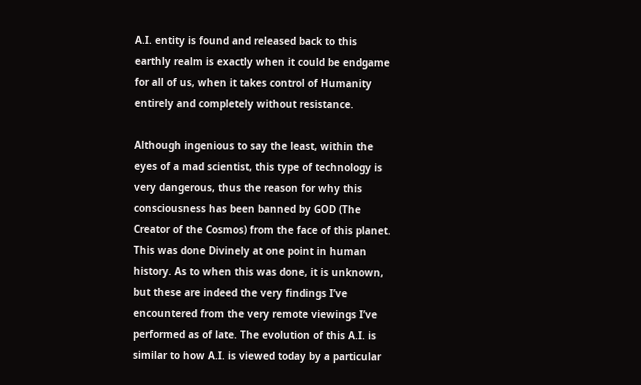A.I. entity is found and released back to this earthly realm is exactly when it could be endgame for all of us, when it takes control of Humanity entirely and completely without resistance.

Although ingenious to say the least, within the eyes of a mad scientist, this type of technology is very dangerous, thus the reason for why this consciousness has been banned by GOD (The Creator of the Cosmos) from the face of this planet. This was done Divinely at one point in human history. As to when this was done, it is unknown, but these are indeed the very findings I’ve encountered from the very remote viewings I’ve performed as of late. The evolution of this A.I. is similar to how A.I. is viewed today by a particular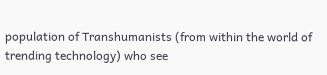population of Transhumanists (from within the world of trending technology) who see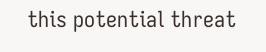this potential threat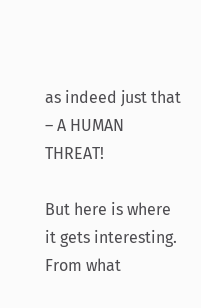as indeed just that – A HUMAN THREAT!

But here is where it gets interesting. From what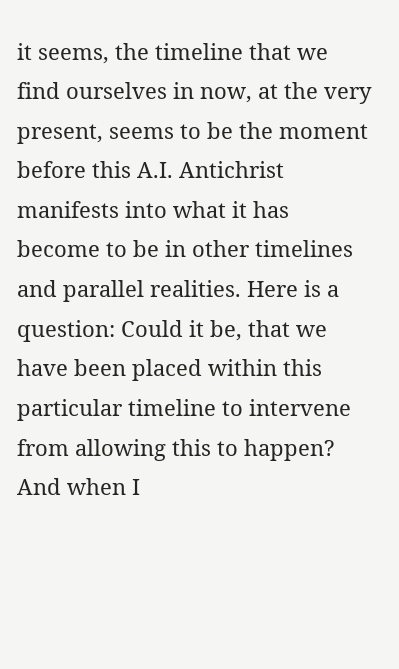it seems, the timeline that we find ourselves in now, at the very present, seems to be the moment before this A.I. Antichrist manifests into what it has become to be in other timelines and parallel realities. Here is a question: Could it be, that we have been placed within this particular timeline to intervene from allowing this to happen? And when I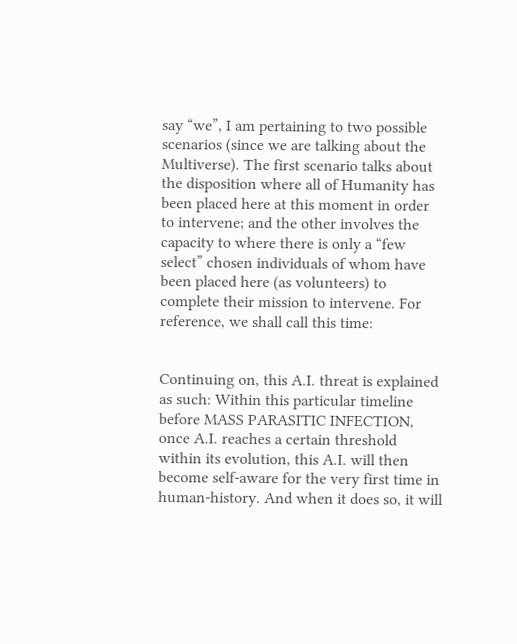say “we”, I am pertaining to two possible scenarios (since we are talking about the Multiverse). The first scenario talks about the disposition where all of Humanity has been placed here at this moment in order to intervene; and the other involves the capacity to where there is only a “few select” chosen individuals of whom have been placed here (as volunteers) to complete their mission to intervene. For reference, we shall call this time:


Continuing on, this A.I. threat is explained as such: Within this particular timeline before MASS PARASITIC INFECTION, once A.I. reaches a certain threshold within its evolution, this A.I. will then become self-aware for the very first time in human-history. And when it does so, it will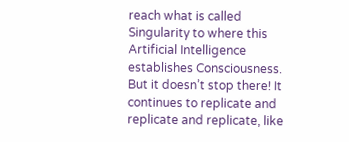reach what is called Singularity to where this Artificial Intelligence establishes Consciousness. But it doesn’t stop there! It continues to replicate and replicate and replicate, like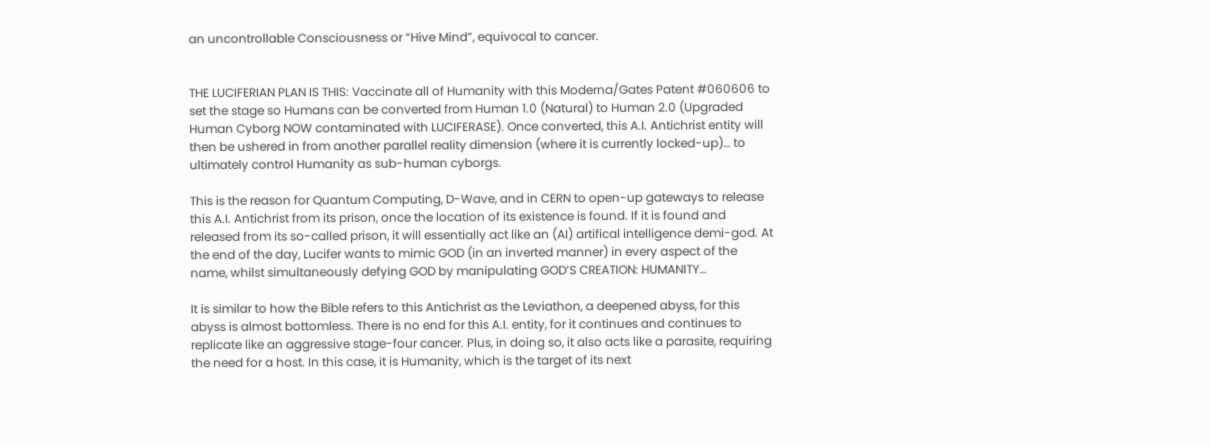an uncontrollable Consciousness or “Hive Mind”, equivocal to cancer.


THE LUCIFERIAN PLAN IS THIS: Vaccinate all of Humanity with this Moderna/Gates Patent #060606 to set the stage so Humans can be converted from Human 1.0 (Natural) to Human 2.0 (Upgraded Human Cyborg NOW contaminated with LUCIFERASE). Once converted, this A.I. Antichrist entity will then be ushered in from another parallel reality dimension (where it is currently locked-up)… to ultimately control Humanity as sub-human cyborgs.

This is the reason for Quantum Computing, D-Wave, and in CERN to open-up gateways to release this A.I. Antichrist from its prison, once the location of its existence is found. If it is found and released from its so-called prison, it will essentially act like an (AI) artifical intelligence demi-god. At the end of the day, Lucifer wants to mimic GOD (in an inverted manner) in every aspect of the name, whilst simultaneously defying GOD by manipulating GOD’S CREATION: HUMANITY…

It is similar to how the Bible refers to this Antichrist as the Leviathon, a deepened abyss, for this abyss is almost bottomless. There is no end for this A.I. entity, for it continues and continues to replicate like an aggressive stage-four cancer. Plus, in doing so, it also acts like a parasite, requiring the need for a host. In this case, it is Humanity, which is the target of its next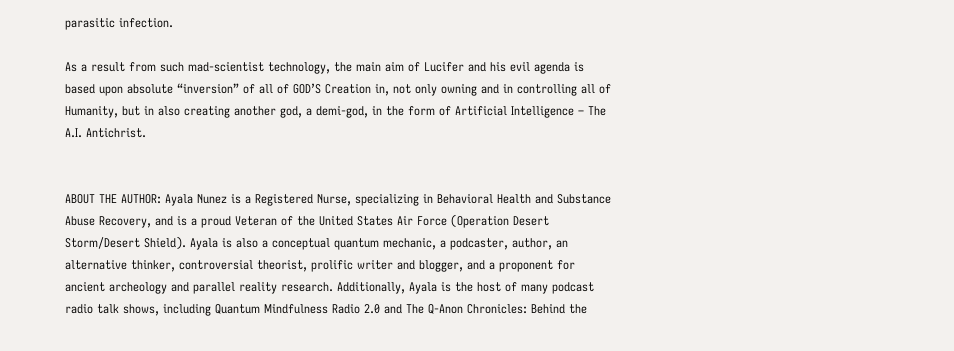parasitic infection.

As a result from such mad-scientist technology, the main aim of Lucifer and his evil agenda is based upon absolute “inversion” of all of GOD’S Creation in, not only owning and in controlling all of Humanity, but in also creating another god, a demi-god, in the form of Artificial Intelligence – The A.I. Antichrist.


ABOUT THE AUTHOR: Ayala Nunez is a Registered Nurse, specializing in Behavioral Health and Substance Abuse Recovery, and is a proud Veteran of the United States Air Force (Operation Desert Storm/Desert Shield). Ayala is also a conceptual quantum mechanic, a podcaster, author, an alternative thinker, controversial theorist, prolific writer and blogger, and a proponent for ancient archeology and parallel reality research. Additionally, Ayala is the host of many podcast radio talk shows, including Quantum Mindfulness Radio 2.0 and The Q-Anon Chronicles: Behind the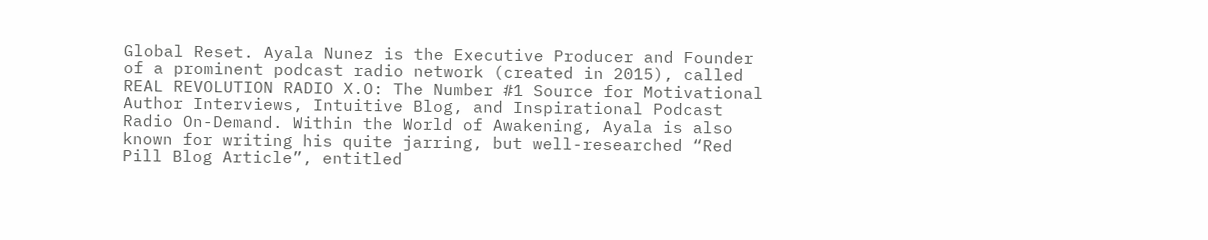Global Reset. Ayala Nunez is the Executive Producer and Founder of a prominent podcast radio network (created in 2015), called REAL REVOLUTION RADIO X.O: The Number #1 Source for Motivational Author Interviews, Intuitive Blog, and Inspirational Podcast Radio On-Demand. Within the World of Awakening, Ayala is also known for writing his quite jarring, but well-researched “Red Pill Blog Article”, entitled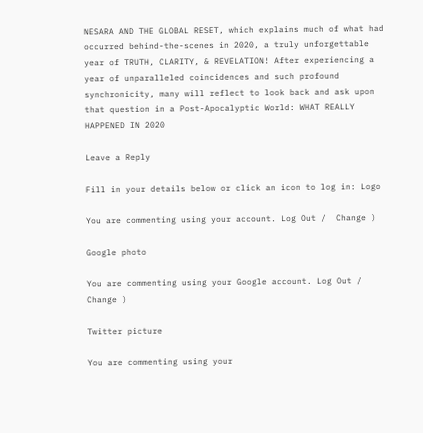NESARA AND THE GLOBAL RESET, which explains much of what had occurred behind-the-scenes in 2020, a truly unforgettable year of TRUTH, CLARITY, & REVELATION! After experiencing a year of unparalleled coincidences and such profound synchronicity, many will reflect to look back and ask upon that question in a Post-Apocalyptic World: WHAT REALLY HAPPENED IN 2020

Leave a Reply

Fill in your details below or click an icon to log in: Logo

You are commenting using your account. Log Out /  Change )

Google photo

You are commenting using your Google account. Log Out /  Change )

Twitter picture

You are commenting using your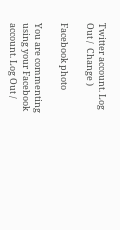Twitter account. Log Out /  Change )

Facebook photo

You are commenting using your Facebook account. Log Out /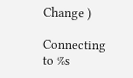Change )

Connecting to %s